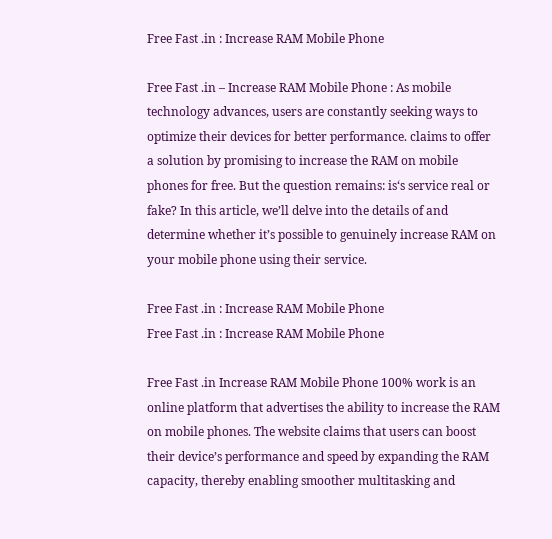Free Fast .in : Increase RAM Mobile Phone

Free Fast .in – Increase RAM Mobile Phone : As mobile technology advances, users are constantly seeking ways to optimize their devices for better performance. claims to offer a solution by promising to increase the RAM on mobile phones for free. But the question remains: is‘s service real or fake? In this article, we’ll delve into the details of and determine whether it’s possible to genuinely increase RAM on your mobile phone using their service.

Free Fast .in : Increase RAM Mobile Phone
Free Fast .in : Increase RAM Mobile Phone

Free Fast .in Increase RAM Mobile Phone 100% work is an online platform that advertises the ability to increase the RAM on mobile phones. The website claims that users can boost their device’s performance and speed by expanding the RAM capacity, thereby enabling smoother multitasking and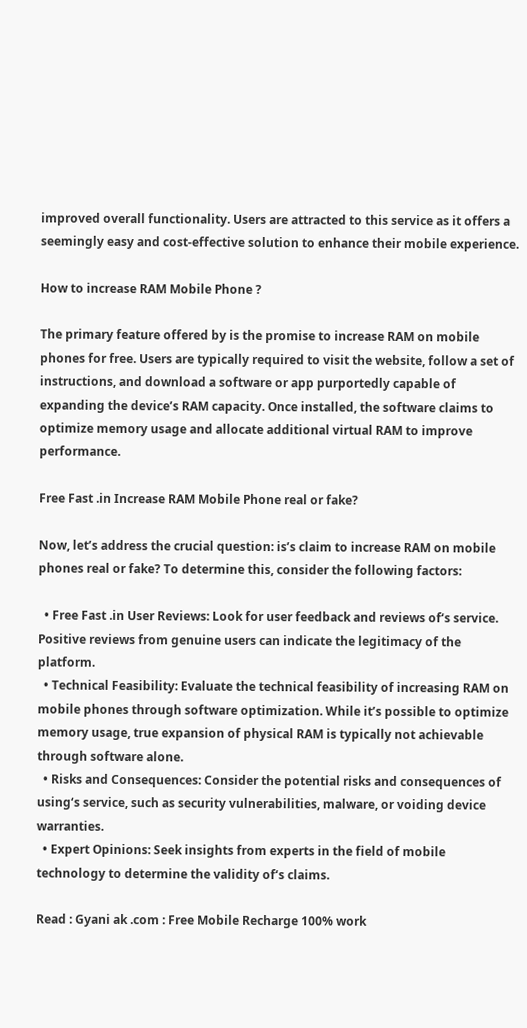improved overall functionality. Users are attracted to this service as it offers a seemingly easy and cost-effective solution to enhance their mobile experience.

How to increase RAM Mobile Phone ?

The primary feature offered by is the promise to increase RAM on mobile phones for free. Users are typically required to visit the website, follow a set of instructions, and download a software or app purportedly capable of expanding the device’s RAM capacity. Once installed, the software claims to optimize memory usage and allocate additional virtual RAM to improve performance.

Free Fast .in Increase RAM Mobile Phone real or fake?

Now, let’s address the crucial question: is’s claim to increase RAM on mobile phones real or fake? To determine this, consider the following factors:

  • Free Fast .in User Reviews: Look for user feedback and reviews of‘s service. Positive reviews from genuine users can indicate the legitimacy of the platform.
  • Technical Feasibility: Evaluate the technical feasibility of increasing RAM on mobile phones through software optimization. While it’s possible to optimize memory usage, true expansion of physical RAM is typically not achievable through software alone.
  • Risks and Consequences: Consider the potential risks and consequences of using‘s service, such as security vulnerabilities, malware, or voiding device warranties.
  • Expert Opinions: Seek insights from experts in the field of mobile technology to determine the validity of‘s claims.

Read : Gyani ak .com : Free Mobile Recharge 100% work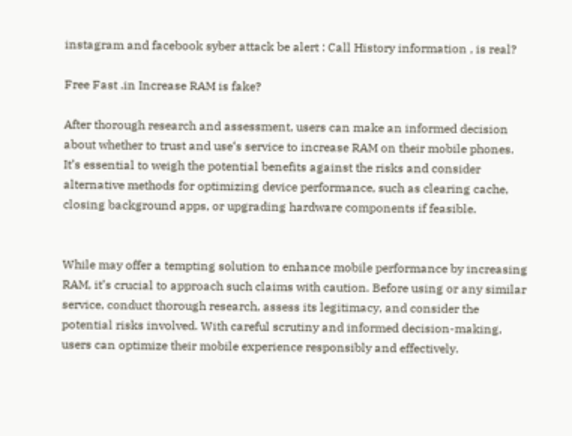instagram and facebook syber attack be alert : Call History information , is real?

Free Fast .in Increase RAM is fake?

After thorough research and assessment, users can make an informed decision about whether to trust and use‘s service to increase RAM on their mobile phones. It’s essential to weigh the potential benefits against the risks and consider alternative methods for optimizing device performance, such as clearing cache, closing background apps, or upgrading hardware components if feasible.


While may offer a tempting solution to enhance mobile performance by increasing RAM, it’s crucial to approach such claims with caution. Before using or any similar service, conduct thorough research, assess its legitimacy, and consider the potential risks involved. With careful scrutiny and informed decision-making, users can optimize their mobile experience responsibly and effectively.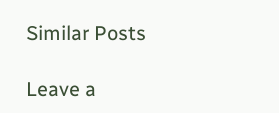Similar Posts

Leave a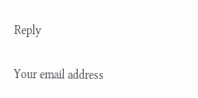Reply

Your email address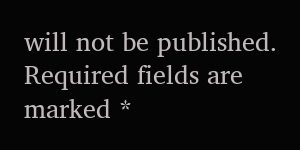will not be published. Required fields are marked *